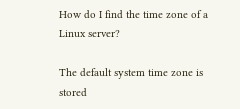How do I find the time zone of a Linux server?

The default system time zone is stored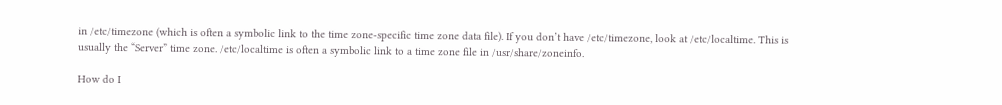in /etc/timezone (which is often a symbolic link to the time zone-specific time zone data file). If you don’t have /etc/timezone, look at /etc/localtime. This is usually the “Server” time zone. /etc/localtime is often a symbolic link to a time zone file in /usr/share/zoneinfo.

How do I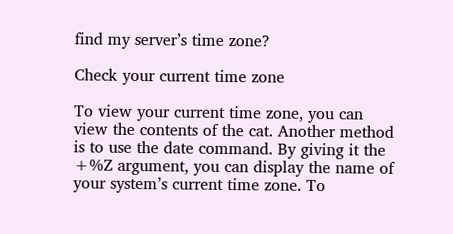find my server’s time zone?

Check your current time zone

To view your current time zone, you can view the contents of the cat. Another method is to use the date command. By giving it the +%Z argument, you can display the name of your system’s current time zone. To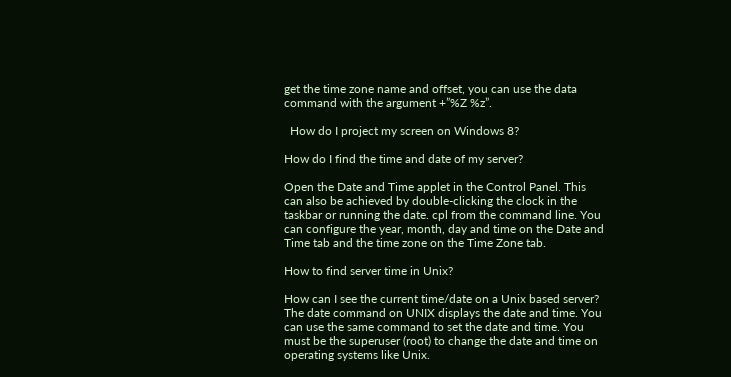get the time zone name and offset, you can use the data command with the argument +”%Z %z”.

  How do I project my screen on Windows 8?

How do I find the time and date of my server?

Open the Date and Time applet in the Control Panel. This can also be achieved by double-clicking the clock in the taskbar or running the date. cpl from the command line. You can configure the year, month, day and time on the Date and Time tab and the time zone on the Time Zone tab.

How to find server time in Unix?

How can I see the current time/date on a Unix based server? The date command on UNIX displays the date and time. You can use the same command to set the date and time. You must be the superuser (root) to change the date and time on operating systems like Unix.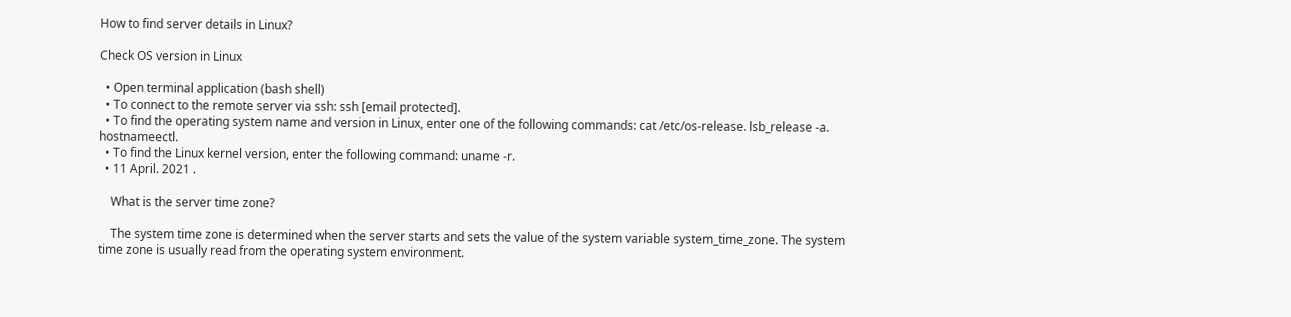How to find server details in Linux?

Check OS version in Linux

  • Open terminal application (bash shell)
  • To connect to the remote server via ssh: ssh [email protected].
  • To find the operating system name and version in Linux, enter one of the following commands: cat /etc/os-release. lsb_release -a. hostnameectl.
  • To find the Linux kernel version, enter the following command: uname -r.
  • 11 April. 2021 .

    What is the server time zone?

    The system time zone is determined when the server starts and sets the value of the system variable system_time_zone. The system time zone is usually read from the operating system environment.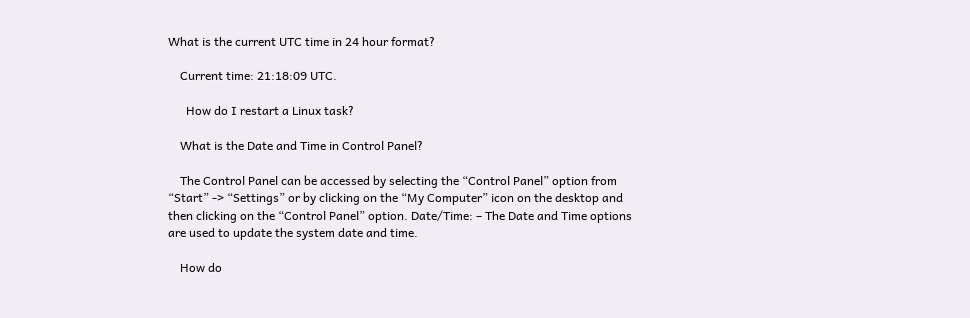What is the current UTC time in 24 hour format?

    Current time: 21:18:09 UTC.

      How do I restart a Linux task?

    What is the Date and Time in Control Panel?

    The Control Panel can be accessed by selecting the “Control Panel” option from “Start” -> “Settings” or by clicking on the “My Computer” icon on the desktop and then clicking on the “Control Panel” option. Date/Time: – The Date and Time options are used to update the system date and time.

    How do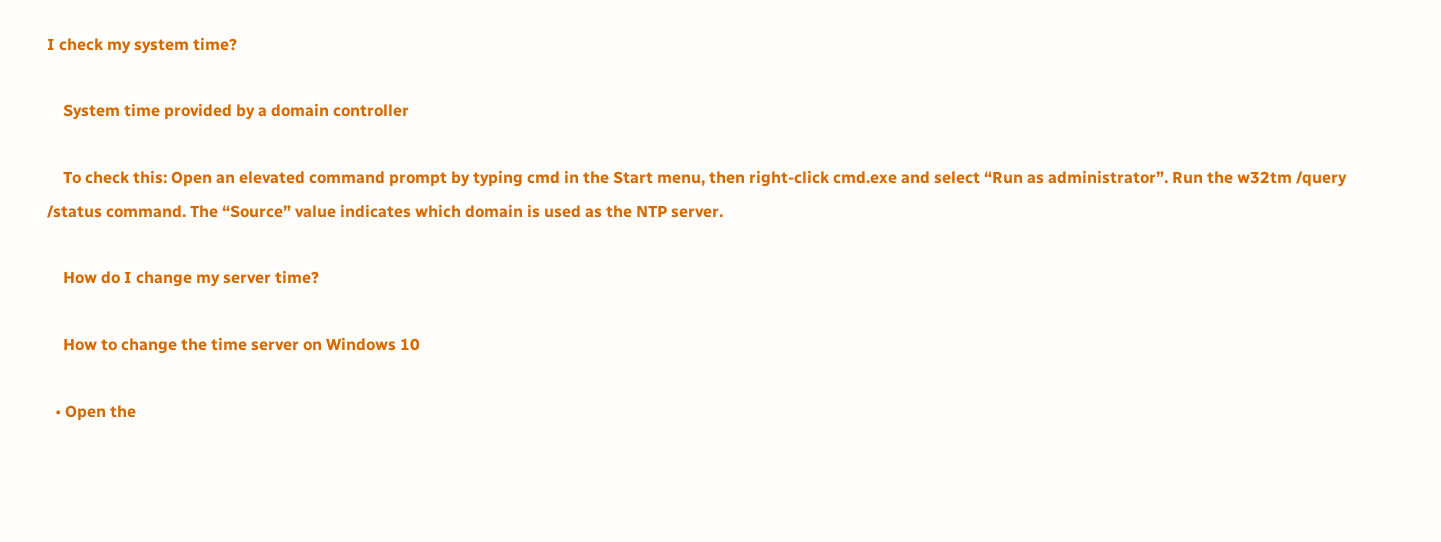I check my system time?

    System time provided by a domain controller

    To check this: Open an elevated command prompt by typing cmd in the Start menu, then right-click cmd.exe and select “Run as administrator”. Run the w32tm /query /status command. The “Source” value indicates which domain is used as the NTP server.

    How do I change my server time?

    How to change the time server on Windows 10

  • Open the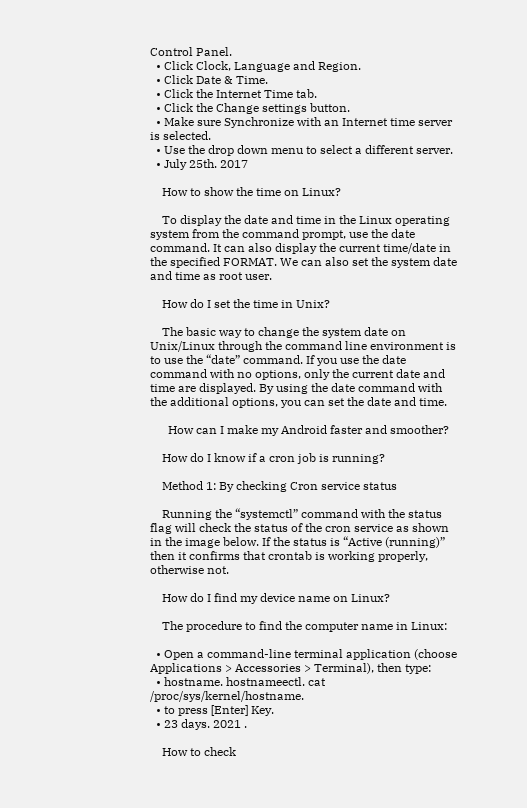Control Panel.
  • Click Clock, Language and Region.
  • Click Date & Time.
  • Click the Internet Time tab.
  • Click the Change settings button.
  • Make sure Synchronize with an Internet time server is selected.
  • Use the drop down menu to select a different server.
  • July 25th. 2017

    How to show the time on Linux?

    To display the date and time in the Linux operating system from the command prompt, use the date command. It can also display the current time/date in the specified FORMAT. We can also set the system date and time as root user.

    How do I set the time in Unix?

    The basic way to change the system date on Unix/Linux through the command line environment is to use the “date” command. If you use the date command with no options, only the current date and time are displayed. By using the date command with the additional options, you can set the date and time.

      How can I make my Android faster and smoother?

    How do I know if a cron job is running?

    Method 1: By checking Cron service status

    Running the “systemctl” command with the status flag will check the status of the cron service as shown in the image below. If the status is “Active (running)” then it confirms that crontab is working properly, otherwise not.

    How do I find my device name on Linux?

    The procedure to find the computer name in Linux:

  • Open a command-line terminal application (choose Applications > Accessories > Terminal), then type:
  • hostname. hostnameectl. cat /proc/sys/kernel/hostname.
  • to press [Enter] Key.
  • 23 days. 2021 .

    How to check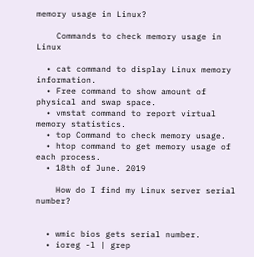memory usage in Linux?

    Commands to check memory usage in Linux

  • cat command to display Linux memory information.
  • Free command to show amount of physical and swap space.
  • vmstat command to report virtual memory statistics.
  • top Command to check memory usage.
  • htop command to get memory usage of each process.
  • 18th of June. 2019

    How do I find my Linux server serial number?


  • wmic bios gets serial number.
  • ioreg -l | grep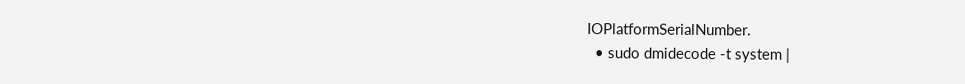IOPlatformSerialNumber.
  • sudo dmidecode -t system |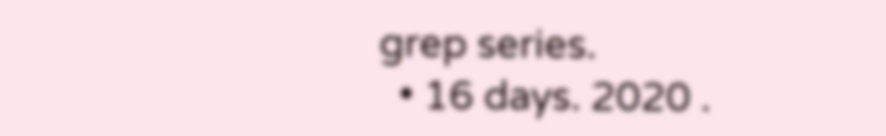grep series.
  • 16 days. 2020 .